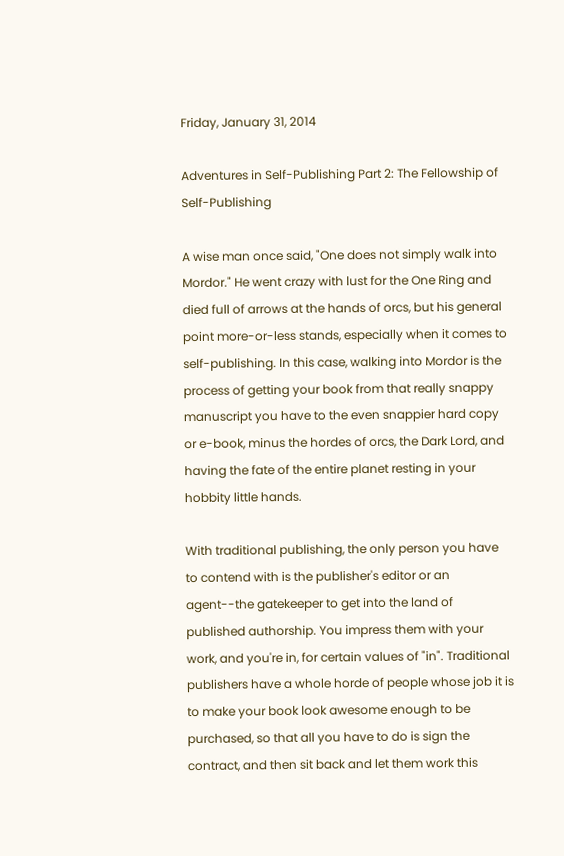Friday, January 31, 2014

Adventures in Self-Publishing Part 2: The Fellowship of Self-Publishing

A wise man once said, "One does not simply walk into Mordor." He went crazy with lust for the One Ring and died full of arrows at the hands of orcs, but his general point more-or-less stands, especially when it comes to self-publishing. In this case, walking into Mordor is the process of getting your book from that really snappy manuscript you have to the even snappier hard copy or e-book, minus the hordes of orcs, the Dark Lord, and having the fate of the entire planet resting in your hobbity little hands.

With traditional publishing, the only person you have to contend with is the publisher's editor or an agent--the gatekeeper to get into the land of published authorship. You impress them with your work, and you're in, for certain values of "in". Traditional publishers have a whole horde of people whose job it is to make your book look awesome enough to be purchased, so that all you have to do is sign the contract, and then sit back and let them work this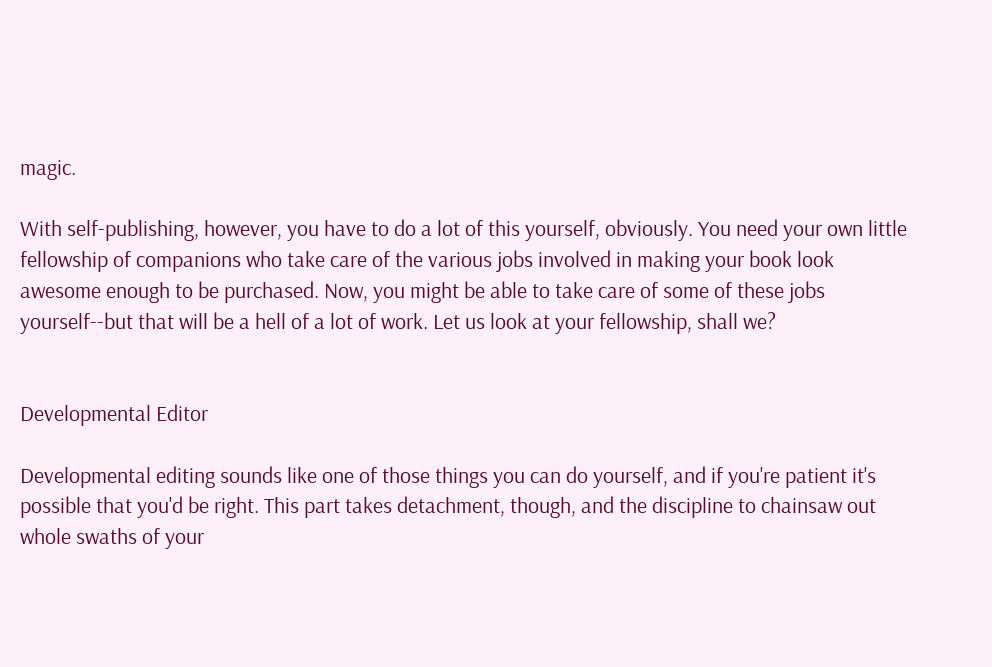magic.

With self-publishing, however, you have to do a lot of this yourself, obviously. You need your own little fellowship of companions who take care of the various jobs involved in making your book look awesome enough to be purchased. Now, you might be able to take care of some of these jobs yourself--but that will be a hell of a lot of work. Let us look at your fellowship, shall we?


Developmental Editor

Developmental editing sounds like one of those things you can do yourself, and if you're patient it's possible that you'd be right. This part takes detachment, though, and the discipline to chainsaw out whole swaths of your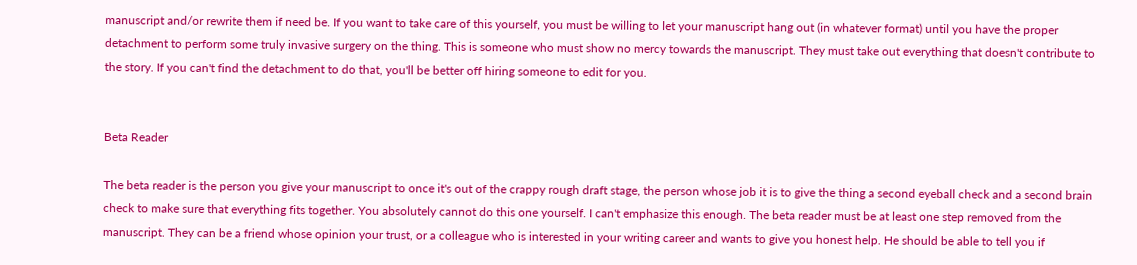manuscript and/or rewrite them if need be. If you want to take care of this yourself, you must be willing to let your manuscript hang out (in whatever format) until you have the proper detachment to perform some truly invasive surgery on the thing. This is someone who must show no mercy towards the manuscript. They must take out everything that doesn't contribute to the story. If you can't find the detachment to do that, you'll be better off hiring someone to edit for you.


Beta Reader

The beta reader is the person you give your manuscript to once it's out of the crappy rough draft stage, the person whose job it is to give the thing a second eyeball check and a second brain check to make sure that everything fits together. You absolutely cannot do this one yourself. I can't emphasize this enough. The beta reader must be at least one step removed from the manuscript. They can be a friend whose opinion your trust, or a colleague who is interested in your writing career and wants to give you honest help. He should be able to tell you if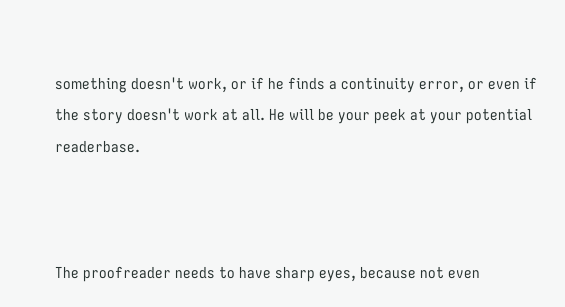something doesn't work, or if he finds a continuity error, or even if the story doesn't work at all. He will be your peek at your potential readerbase.



The proofreader needs to have sharp eyes, because not even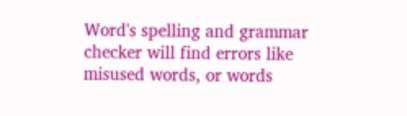Word's spelling and grammar checker will find errors like misused words, or words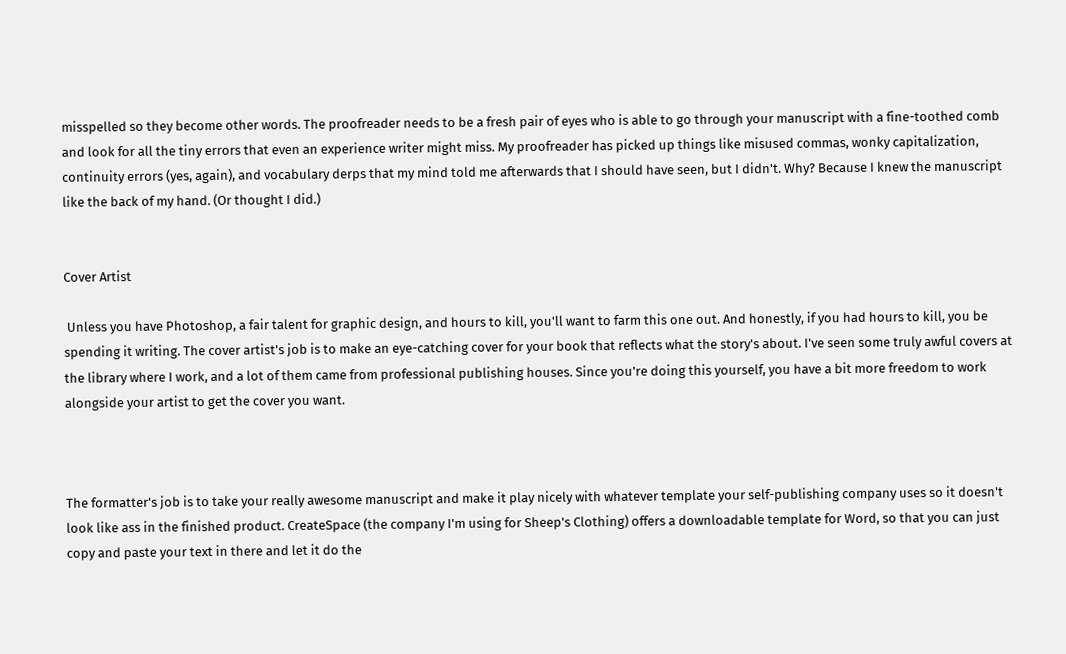misspelled so they become other words. The proofreader needs to be a fresh pair of eyes who is able to go through your manuscript with a fine-toothed comb and look for all the tiny errors that even an experience writer might miss. My proofreader has picked up things like misused commas, wonky capitalization, continuity errors (yes, again), and vocabulary derps that my mind told me afterwards that I should have seen, but I didn't. Why? Because I knew the manuscript like the back of my hand. (Or thought I did.)


Cover Artist

 Unless you have Photoshop, a fair talent for graphic design, and hours to kill, you'll want to farm this one out. And honestly, if you had hours to kill, you be spending it writing. The cover artist's job is to make an eye-catching cover for your book that reflects what the story's about. I've seen some truly awful covers at the library where I work, and a lot of them came from professional publishing houses. Since you're doing this yourself, you have a bit more freedom to work alongside your artist to get the cover you want.



The formatter's job is to take your really awesome manuscript and make it play nicely with whatever template your self-publishing company uses so it doesn't look like ass in the finished product. CreateSpace (the company I'm using for Sheep's Clothing) offers a downloadable template for Word, so that you can just copy and paste your text in there and let it do the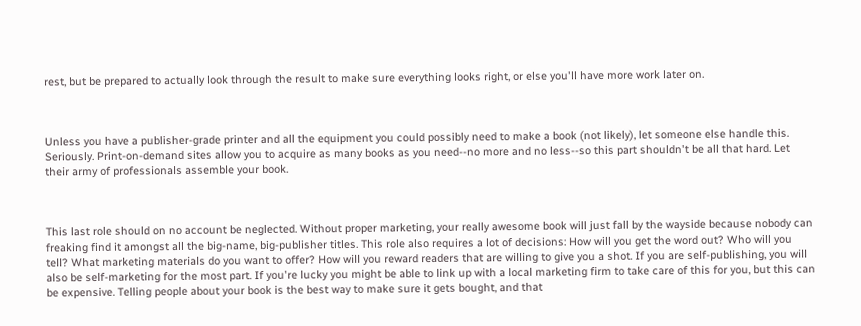rest, but be prepared to actually look through the result to make sure everything looks right, or else you'll have more work later on.



Unless you have a publisher-grade printer and all the equipment you could possibly need to make a book (not likely), let someone else handle this. Seriously. Print-on-demand sites allow you to acquire as many books as you need--no more and no less--so this part shouldn't be all that hard. Let their army of professionals assemble your book.



This last role should on no account be neglected. Without proper marketing, your really awesome book will just fall by the wayside because nobody can freaking find it amongst all the big-name, big-publisher titles. This role also requires a lot of decisions: How will you get the word out? Who will you tell? What marketing materials do you want to offer? How will you reward readers that are willing to give you a shot. If you are self-publishing, you will also be self-marketing for the most part. If you're lucky you might be able to link up with a local marketing firm to take care of this for you, but this can be expensive. Telling people about your book is the best way to make sure it gets bought, and that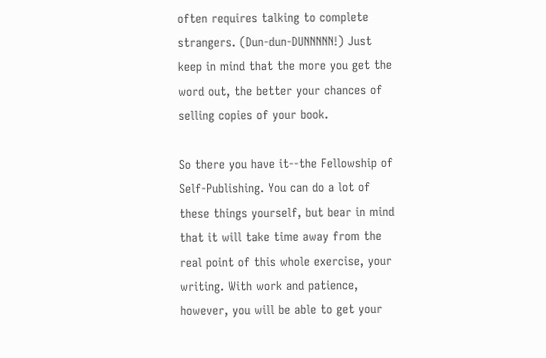often requires talking to complete strangers. (Dun-dun-DUNNNNN!) Just keep in mind that the more you get the word out, the better your chances of selling copies of your book.

So there you have it--the Fellowship of Self-Publishing. You can do a lot of these things yourself, but bear in mind that it will take time away from the real point of this whole exercise, your writing. With work and patience, however, you will be able to get your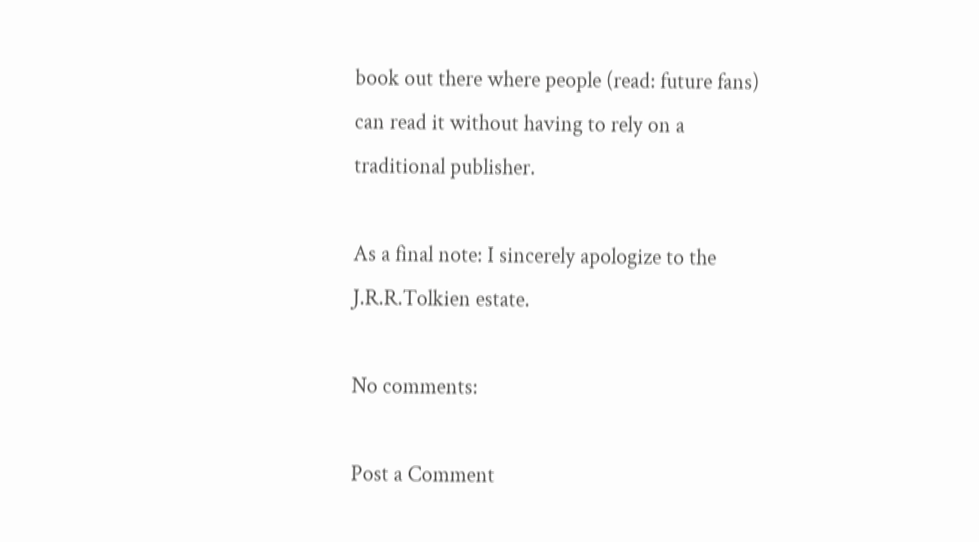book out there where people (read: future fans) can read it without having to rely on a traditional publisher.

As a final note: I sincerely apologize to the J.R.R.Tolkien estate.

No comments:

Post a Comment